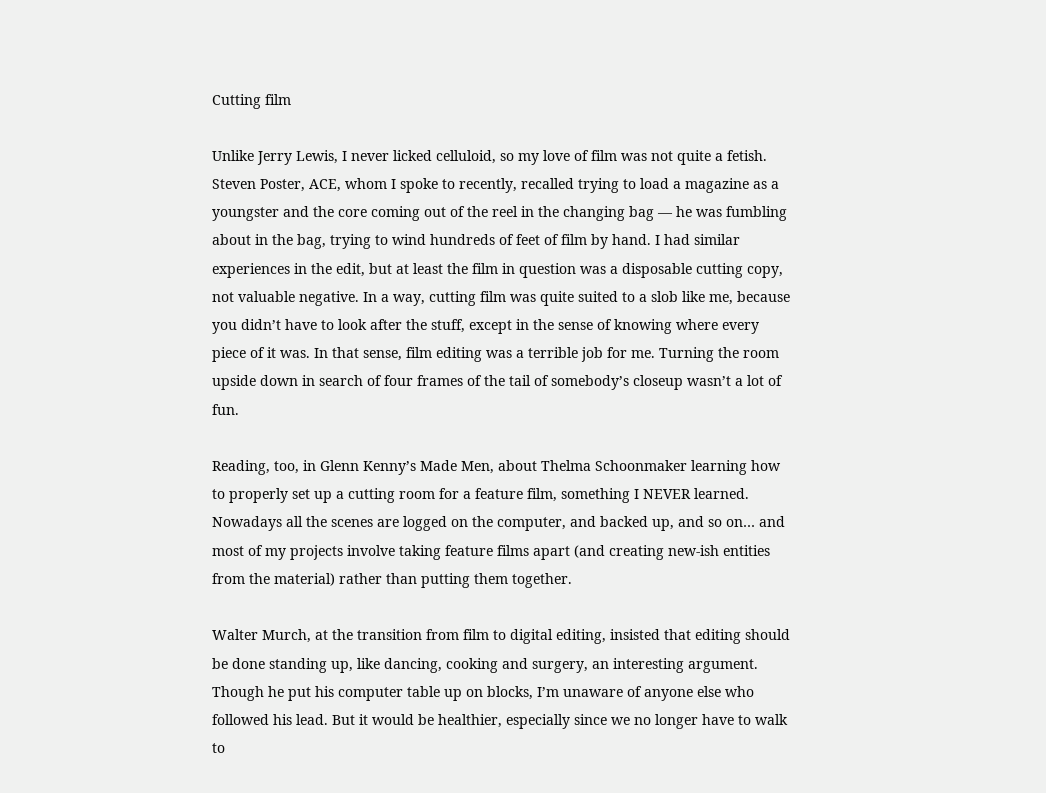Cutting film

Unlike Jerry Lewis, I never licked celluloid, so my love of film was not quite a fetish. Steven Poster, ACE, whom I spoke to recently, recalled trying to load a magazine as a youngster and the core coming out of the reel in the changing bag — he was fumbling about in the bag, trying to wind hundreds of feet of film by hand. I had similar experiences in the edit, but at least the film in question was a disposable cutting copy, not valuable negative. In a way, cutting film was quite suited to a slob like me, because you didn’t have to look after the stuff, except in the sense of knowing where every piece of it was. In that sense, film editing was a terrible job for me. Turning the room upside down in search of four frames of the tail of somebody’s closeup wasn’t a lot of fun.

Reading, too, in Glenn Kenny’s Made Men, about Thelma Schoonmaker learning how to properly set up a cutting room for a feature film, something I NEVER learned. Nowadays all the scenes are logged on the computer, and backed up, and so on… and most of my projects involve taking feature films apart (and creating new-ish entities from the material) rather than putting them together.

Walter Murch, at the transition from film to digital editing, insisted that editing should be done standing up, like dancing, cooking and surgery, an interesting argument. Though he put his computer table up on blocks, I’m unaware of anyone else who followed his lead. But it would be healthier, especially since we no longer have to walk to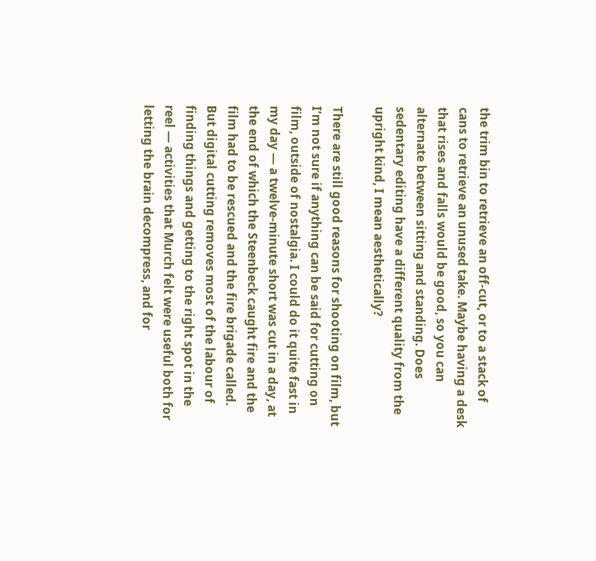the trim bin to retrieve an off-cut, or to a stack of cans to retrieve an unused take. Maybe having a desk that rises and falls would be good, so you can alternate between sitting and standing. Does sedentary editing have a different quality from the upright kind, I mean aesthetically?

There are still good reasons for shooting on film, but I’m not sure if anything can be said for cutting on film, outside of nostalgia. I could do it quite fast in my day — a twelve-minute short was cut in a day, at the end of which the Steenbeck caught fire and the film had to be rescued and the fire brigade called. But digital cutting removes most of the labour of finding things and getting to the right spot in the reel — activities that Murch felt were useful both for letting the brain decompress, and for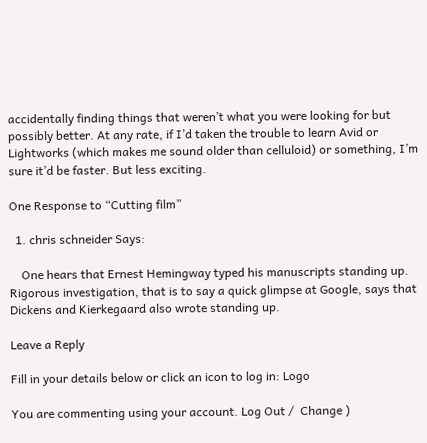accidentally finding things that weren’t what you were looking for but possibly better. At any rate, if I’d taken the trouble to learn Avid or Lightworks (which makes me sound older than celluloid) or something, I’m sure it’d be faster. But less exciting.

One Response to “Cutting film”

  1. chris schneider Says:

    One hears that Ernest Hemingway typed his manuscripts standing up. Rigorous investigation, that is to say a quick glimpse at Google, says that Dickens and Kierkegaard also wrote standing up.

Leave a Reply

Fill in your details below or click an icon to log in: Logo

You are commenting using your account. Log Out /  Change )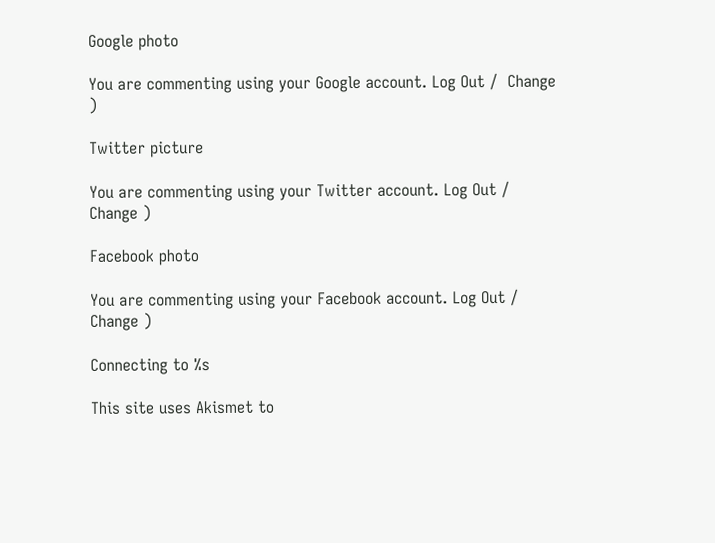Google photo

You are commenting using your Google account. Log Out /  Change )

Twitter picture

You are commenting using your Twitter account. Log Out /  Change )

Facebook photo

You are commenting using your Facebook account. Log Out /  Change )

Connecting to %s

This site uses Akismet to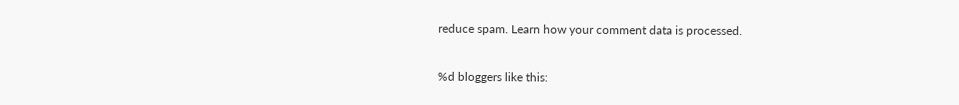reduce spam. Learn how your comment data is processed.

%d bloggers like this: